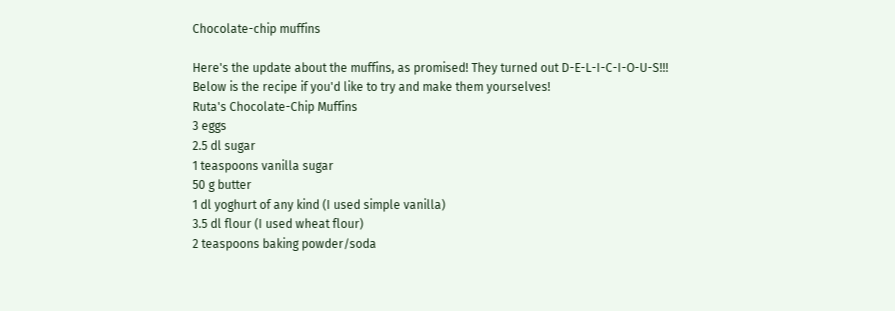Chocolate-chip muffins

Here's the update about the muffins, as promised! They turned out D-E-L-I-C-I-O-U-S!!!
Below is the recipe if you'd like to try and make them yourselves!
Ruta's Chocolate-Chip Muffins
3 eggs
2.5 dl sugar
1 teaspoons vanilla sugar
50 g butter
1 dl yoghurt of any kind (I used simple vanilla)
3.5 dl flour (I used wheat flour)
2 teaspoons baking powder/soda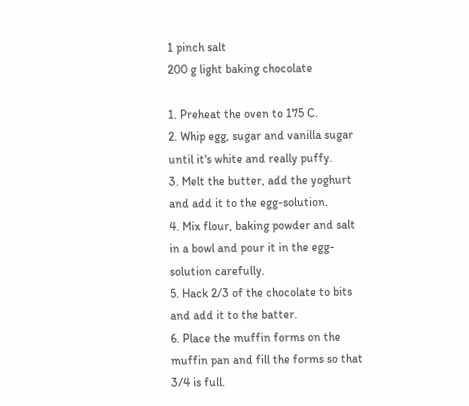1 pinch salt
200 g light baking chocolate

1. Preheat the oven to 175 C.
2. Whip egg, sugar and vanilla sugar until it's white and really puffy.
3. Melt the butter, add the yoghurt and add it to the egg-solution.
4. Mix flour, baking powder and salt in a bowl and pour it in the egg-solution carefully.
5. Hack 2/3 of the chocolate to bits and add it to the batter.
6. Place the muffin forms on the muffin pan and fill the forms so that 3/4 is full.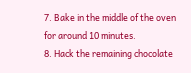7. Bake in the middle of the oven for around 10 minutes.
8. Hack the remaining chocolate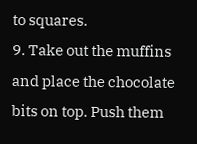to squares.
9. Take out the muffins and place the chocolate bits on top. Push them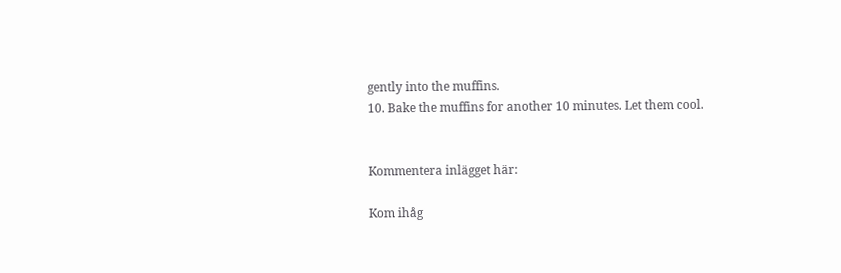gently into the muffins.
10. Bake the muffins for another 10 minutes. Let them cool.


Kommentera inlägget här:

Kom ihåg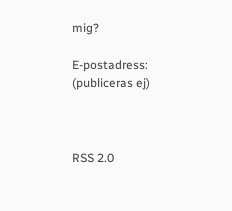mig?

E-postadress: (publiceras ej)



RSS 2.0